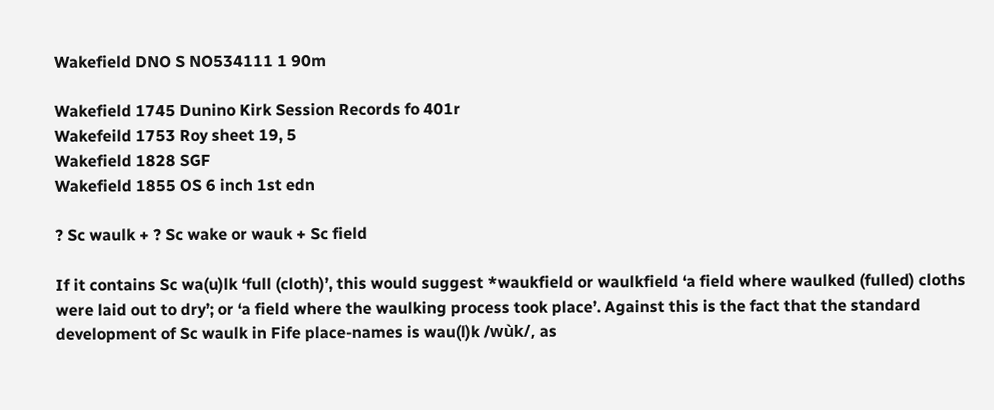Wakefield DNO S NO534111 1 90m

Wakefield 1745 Dunino Kirk Session Records fo 401r
Wakefeild 1753 Roy sheet 19, 5
Wakefield 1828 SGF
Wakefield 1855 OS 6 inch 1st edn

? Sc waulk + ? Sc wake or wauk + Sc field

If it contains Sc wa(u)lk ‘full (cloth)’, this would suggest *waukfield or waulkfield ‘a field where waulked (fulled) cloths were laid out to dry’; or ‘a field where the waulking process took place’. Against this is the fact that the standard development of Sc waulk in Fife place-names is wau(l)k /wùk/, as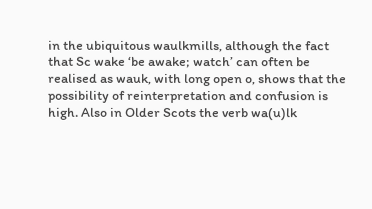in the ubiquitous waulkmills, although the fact that Sc wake ‘be awake; watch’ can often be realised as wauk, with long open o, shows that the possibility of reinterpretation and confusion is high. Also in Older Scots the verb wa(u)lk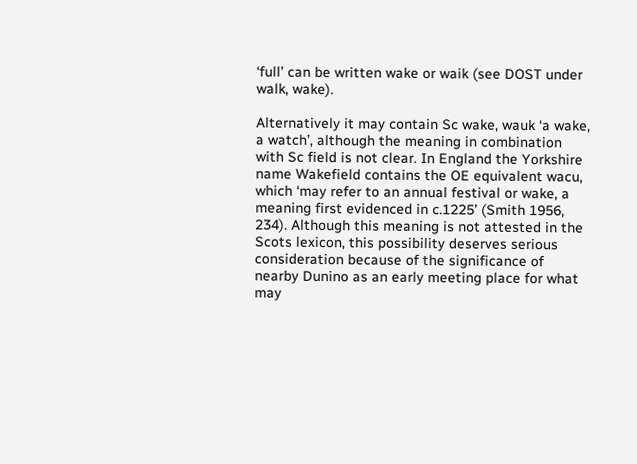‘full’ can be written wake or waik (see DOST under walk, wake).

Alternatively it may contain Sc wake, wauk ‘a wake, a watch’, although the meaning in combination with Sc field is not clear. In England the Yorkshire name Wakefield contains the OE equivalent wacu, which ‘may refer to an annual festival or wake, a meaning first evidenced in c.1225’ (Smith 1956, 234). Although this meaning is not attested in the Scots lexicon, this possibility deserves serious consideration because of the significance of nearby Dunino as an early meeting place for what may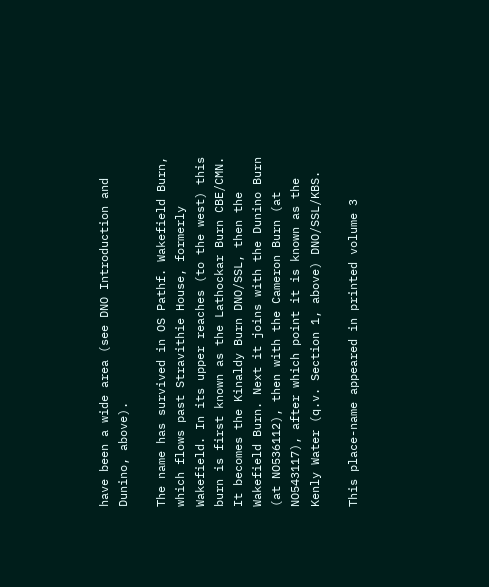have been a wide area (see DNO Introduction and Dunino, above).

The name has survived in OS Pathf. Wakefield Burn, which flows past Stravithie House, formerly Wakefield. In its upper reaches (to the west) this burn is first known as the Lathockar Burn CBE/CMN. It becomes the Kinaldy Burn DNO/SSL, then the Wakefield Burn. Next it joins with the Dunino Burn (at NO536112), then with the Cameron Burn (at NO543117), after which point it is known as the Kenly Water (q.v. Section 1, above) DNO/SSL/KBS.

This place-name appeared in printed volume 3